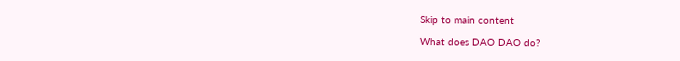Skip to main content

What does DAO DAO do?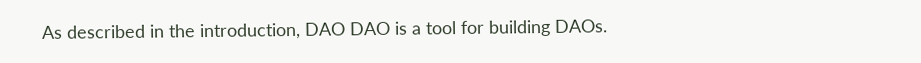As described in the introduction, DAO DAO is a tool for building DAOs.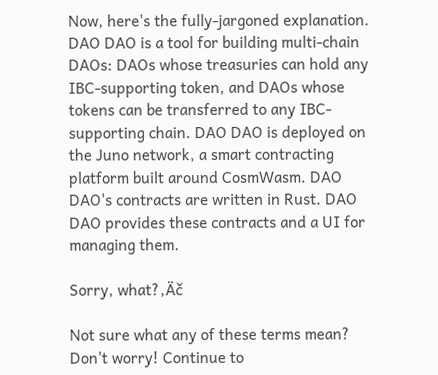Now, here's the fully-jargoned explanation. DAO DAO is a tool for building multi-chain DAOs: DAOs whose treasuries can hold any IBC-supporting token, and DAOs whose tokens can be transferred to any IBC-supporting chain. DAO DAO is deployed on the Juno network, a smart contracting platform built around CosmWasm. DAO DAO's contracts are written in Rust. DAO DAO provides these contracts and a UI for managing them.

Sorry, what?‚Äč

Not sure what any of these terms mean? Don't worry! Continue to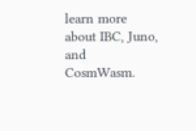learn more about IBC, Juno, and CosmWasm.